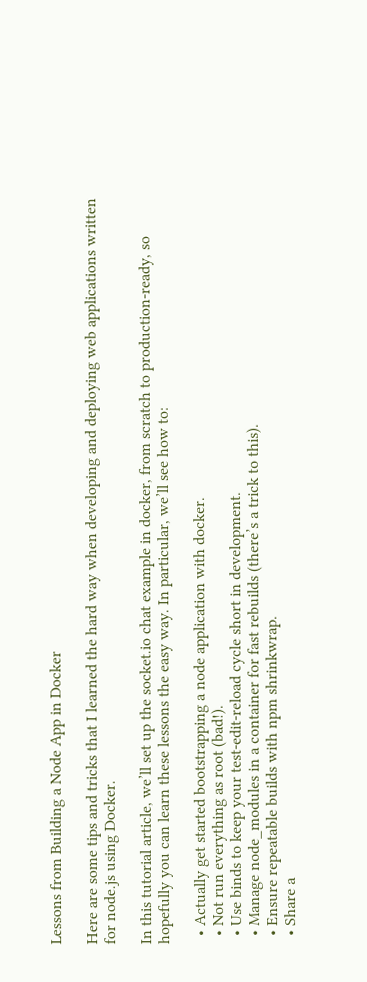Lessons from Building a Node App in Docker

Here are some tips and tricks that I learned the hard way when developing and deploying web applications written for node.js using Docker.

In this tutorial article, we’ll set up the socket.io chat example in docker, from scratch to production-ready, so hopefully you can learn these lessons the easy way. In particular, we’ll see how to:

  • Actually get started bootstrapping a node application with docker.
  • Not run everything as root (bad!).
  • Use binds to keep your test-edit-reload cycle short in development.
  • Manage node_modules in a container for fast rebuilds (there’s a trick to this).
  • Ensure repeatable builds with npm shrinkwrap.
  • Share a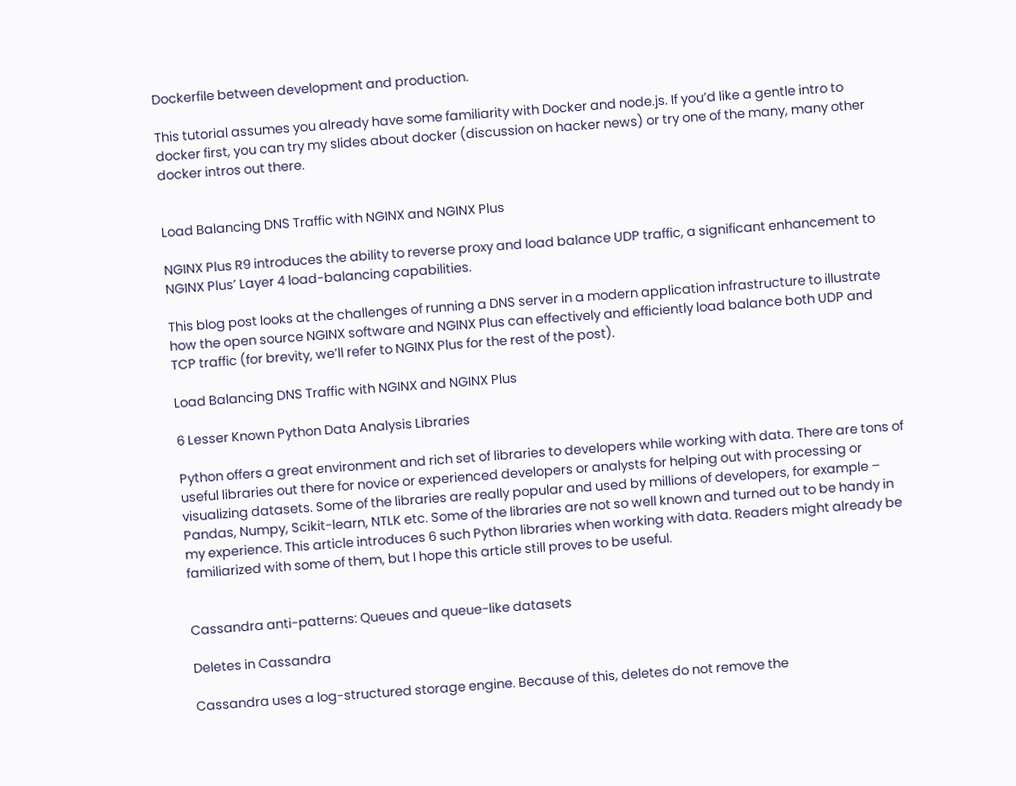Dockerfile between development and production.

This tutorial assumes you already have some familiarity with Docker and node.js. If you’d like a gentle intro to docker first, you can try my slides about docker (discussion on hacker news) or try one of the many, many other docker intros out there.


Load Balancing DNS Traffic with NGINX and NGINX Plus

NGINX Plus R9 introduces the ability to reverse proxy and load balance UDP traffic, a significant enhancement to NGINX Plus’ Layer 4 load-balancing capabilities.

This blog post looks at the challenges of running a DNS server in a modern application infrastructure to illustrate how the open source NGINX software and NGINX Plus can effectively and efficiently load balance both UDP and TCP traffic (for brevity, we’ll refer to NGINX Plus for the rest of the post).

Load Balancing DNS Traffic with NGINX and NGINX Plus

6 Lesser Known Python Data Analysis Libraries

Python offers a great environment and rich set of libraries to developers while working with data. There are tons of useful libraries out there for novice or experienced developers or analysts for helping out with processing or visualizing datasets. Some of the libraries are really popular and used by millions of developers, for example – Pandas, Numpy, Scikit-learn, NTLK etc. Some of the libraries are not so well known and turned out to be handy in my experience. This article introduces 6 such Python libraries when working with data. Readers might already be familiarized with some of them, but I hope this article still proves to be useful.


Cassandra anti-patterns: Queues and queue-like datasets

Deletes in Cassandra

Cassandra uses a log-structured storage engine. Because of this, deletes do not remove the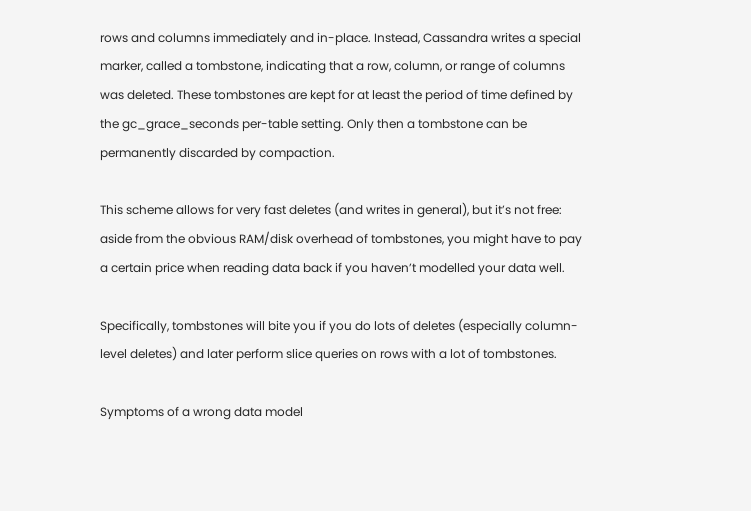rows and columns immediately and in-place. Instead, Cassandra writes a special marker, called a tombstone, indicating that a row, column, or range of columns was deleted. These tombstones are kept for at least the period of time defined by the gc_grace_seconds per-table setting. Only then a tombstone can be permanently discarded by compaction.

This scheme allows for very fast deletes (and writes in general), but it’s not free: aside from the obvious RAM/disk overhead of tombstones, you might have to pay a certain price when reading data back if you haven’t modelled your data well.

Specifically, tombstones will bite you if you do lots of deletes (especially column-level deletes) and later perform slice queries on rows with a lot of tombstones.

Symptoms of a wrong data model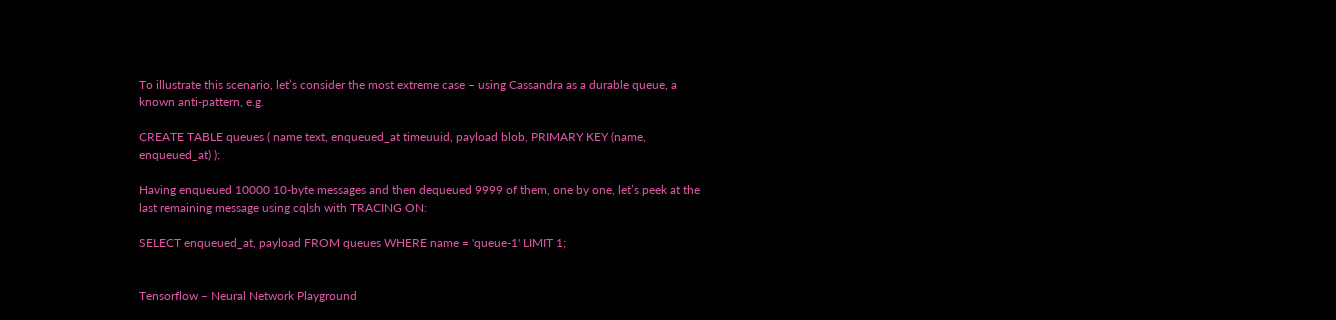To illustrate this scenario, let’s consider the most extreme case – using Cassandra as a durable queue, a known anti-pattern, e.g.

CREATE TABLE queues ( name text, enqueued_at timeuuid, payload blob, PRIMARY KEY (name, enqueued_at) );

Having enqueued 10000 10-byte messages and then dequeued 9999 of them, one by one, let’s peek at the last remaining message using cqlsh with TRACING ON:

SELECT enqueued_at, payload FROM queues WHERE name = 'queue-1' LIMIT 1;


Tensorflow – Neural Network Playground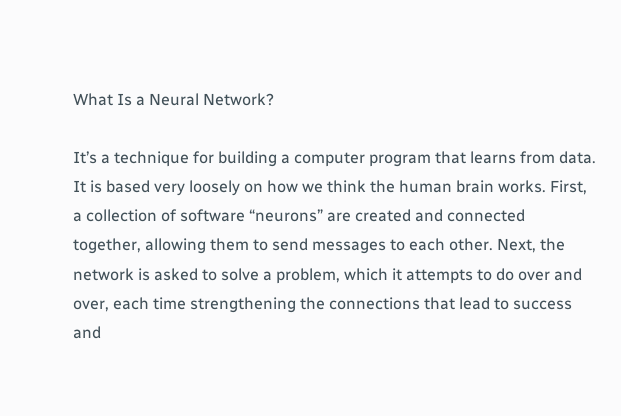What Is a Neural Network?

It’s a technique for building a computer program that learns from data. It is based very loosely on how we think the human brain works. First, a collection of software “neurons” are created and connected together, allowing them to send messages to each other. Next, the network is asked to solve a problem, which it attempts to do over and over, each time strengthening the connections that lead to success and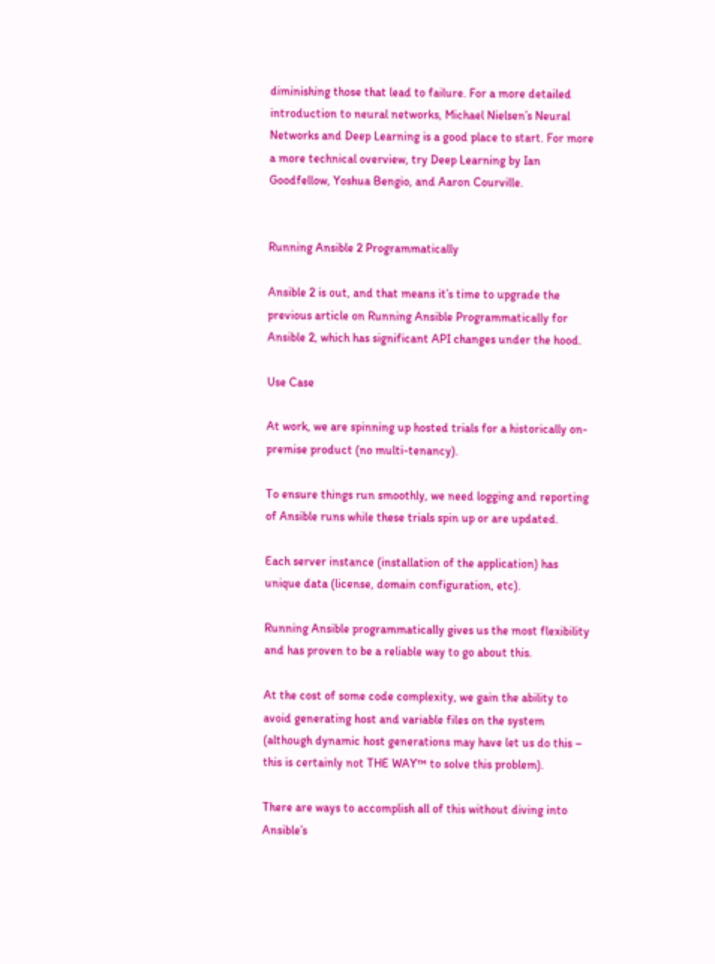diminishing those that lead to failure. For a more detailed introduction to neural networks, Michael Nielsen’s Neural Networks and Deep Learning is a good place to start. For more a more technical overview, try Deep Learning by Ian Goodfellow, Yoshua Bengio, and Aaron Courville.


Running Ansible 2 Programmatically

Ansible 2 is out, and that means it’s time to upgrade the previous article on Running Ansible Programmatically for Ansible 2, which has significant API changes under the hood.

Use Case

At work, we are spinning up hosted trials for a historically on-premise product (no multi-tenancy).

To ensure things run smoothly, we need logging and reporting of Ansible runs while these trials spin up or are updated.

Each server instance (installation of the application) has unique data (license, domain configuration, etc).

Running Ansible programmatically gives us the most flexibility and has proven to be a reliable way to go about this.

At the cost of some code complexity, we gain the ability to avoid generating host and variable files on the system (although dynamic host generations may have let us do this – this is certainly not THE WAY™ to solve this problem).

There are ways to accomplish all of this without diving into Ansible’s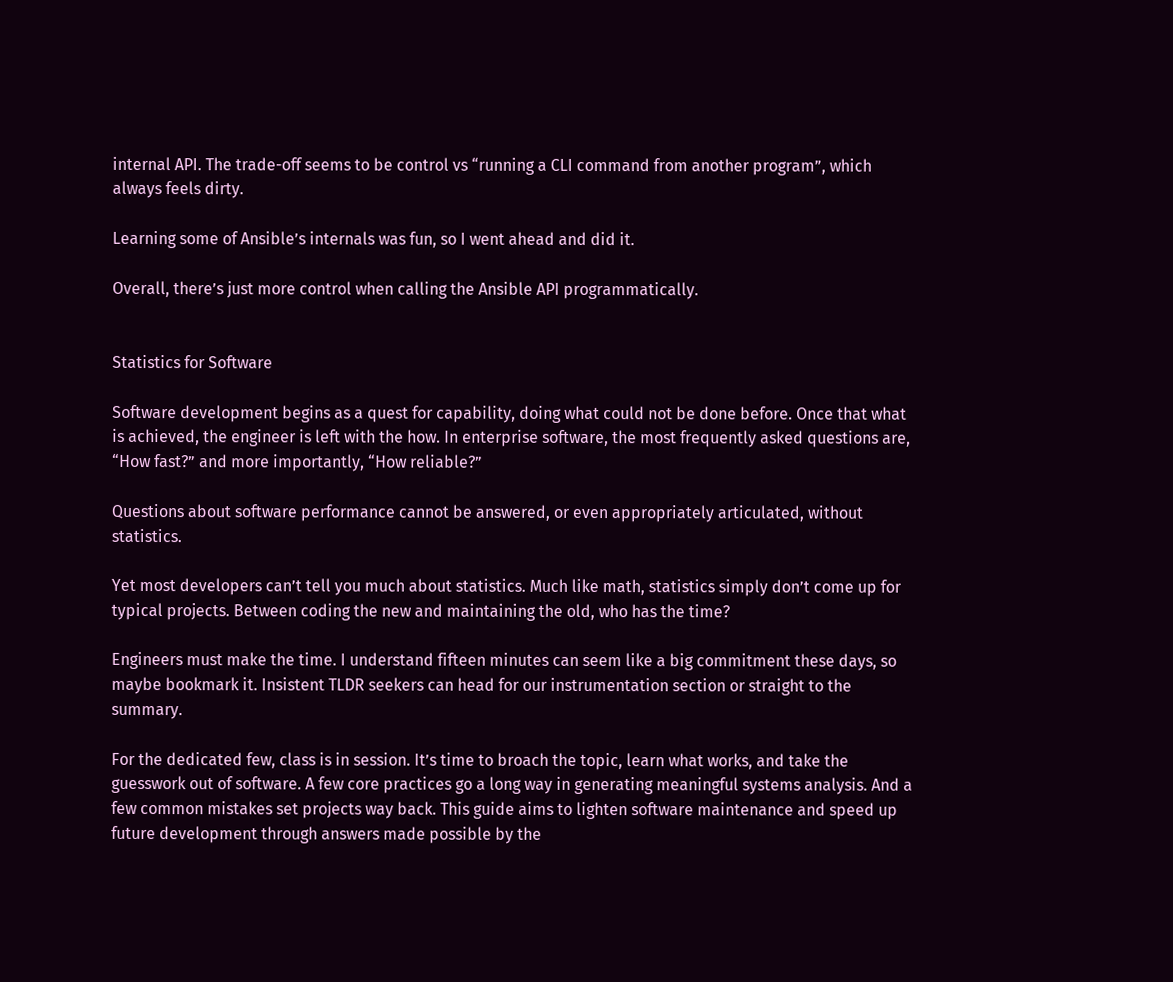internal API. The trade-off seems to be control vs “running a CLI command from another program”, which always feels dirty.

Learning some of Ansible’s internals was fun, so I went ahead and did it.

Overall, there’s just more control when calling the Ansible API programmatically.


Statistics for Software

Software development begins as a quest for capability, doing what could not be done before. Once that what is achieved, the engineer is left with the how. In enterprise software, the most frequently asked questions are, “How fast?” and more importantly, “How reliable?”

Questions about software performance cannot be answered, or even appropriately articulated, without statistics.

Yet most developers can’t tell you much about statistics. Much like math, statistics simply don’t come up for typical projects. Between coding the new and maintaining the old, who has the time?

Engineers must make the time. I understand fifteen minutes can seem like a big commitment these days, so maybe bookmark it. Insistent TLDR seekers can head for our instrumentation section or straight to the summary.

For the dedicated few, class is in session. It’s time to broach the topic, learn what works, and take the guesswork out of software. A few core practices go a long way in generating meaningful systems analysis. And a few common mistakes set projects way back. This guide aims to lighten software maintenance and speed up future development through answers made possible by the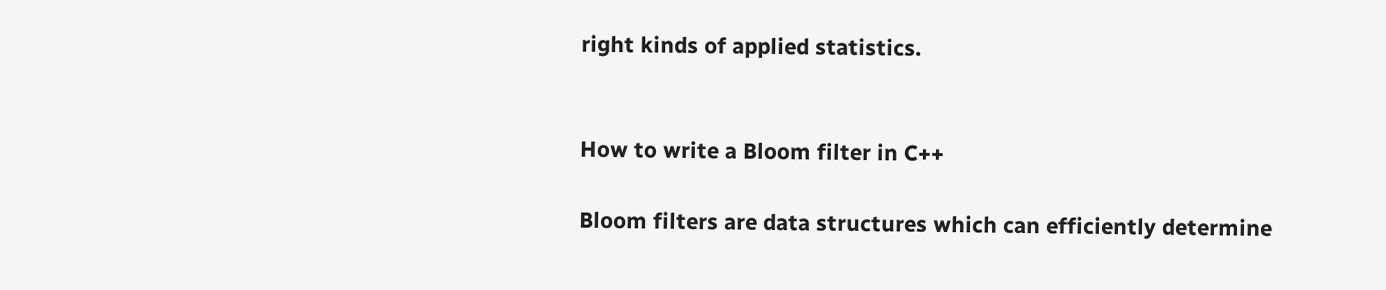right kinds of applied statistics.


How to write a Bloom filter in C++

Bloom filters are data structures which can efficiently determine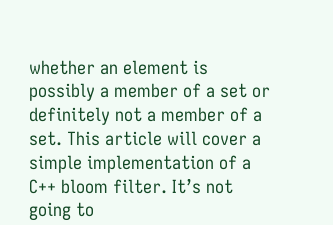whether an element is possibly a member of a set or definitely not a member of a set. This article will cover a simple implementation of a C++ bloom filter. It’s not going to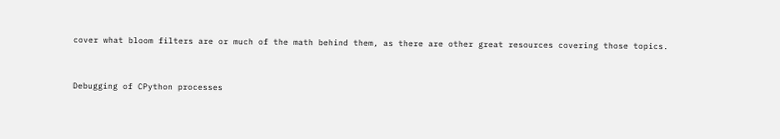cover what bloom filters are or much of the math behind them, as there are other great resources covering those topics.


Debugging of CPython processes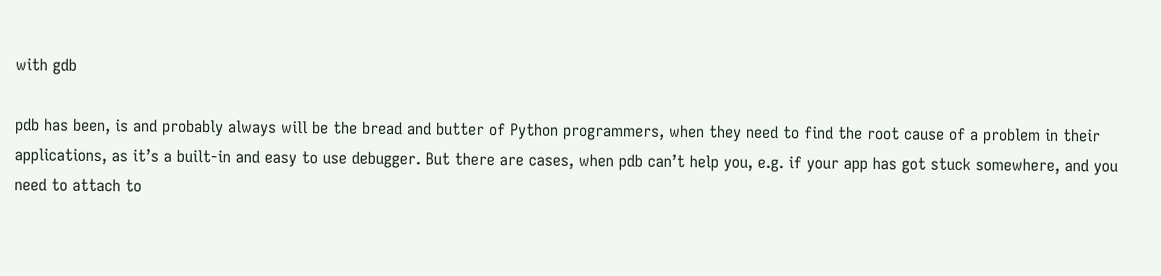with gdb

pdb has been, is and probably always will be the bread and butter of Python programmers, when they need to find the root cause of a problem in their applications, as it’s a built-in and easy to use debugger. But there are cases, when pdb can’t help you, e.g. if your app has got stuck somewhere, and you need to attach to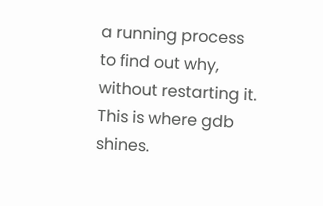a running process to find out why, without restarting it. This is where gdb shines.